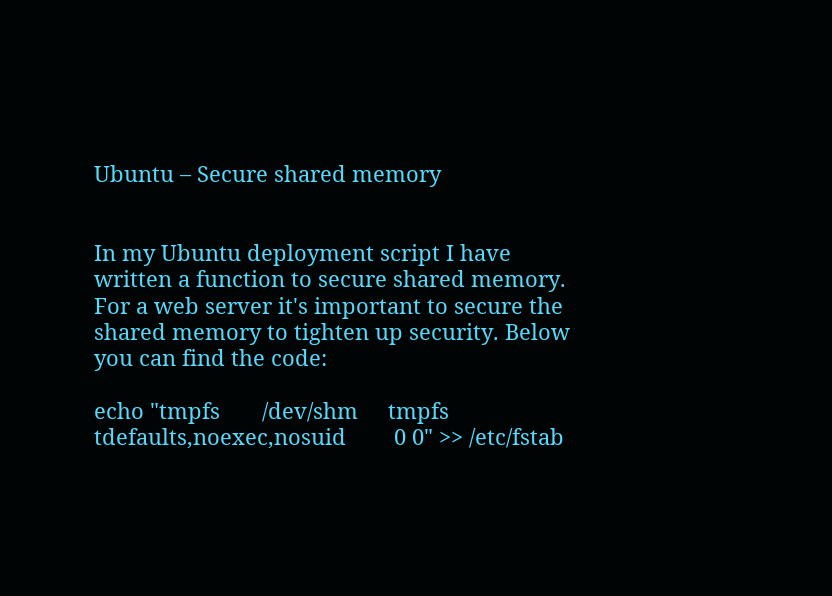Ubuntu – Secure shared memory


In my Ubuntu deployment script I have written a function to secure shared memory. For a web server it's important to secure the shared memory to tighten up security. Below you can find the code:

echo "tmpfs       /dev/shm     tmpfs   tdefaults,noexec,nosuid        0 0" >> /etc/fstab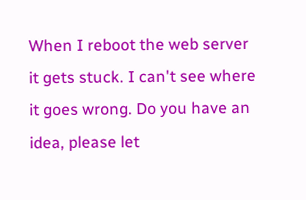When I reboot the web server it gets stuck. I can't see where it goes wrong. Do you have an idea, please let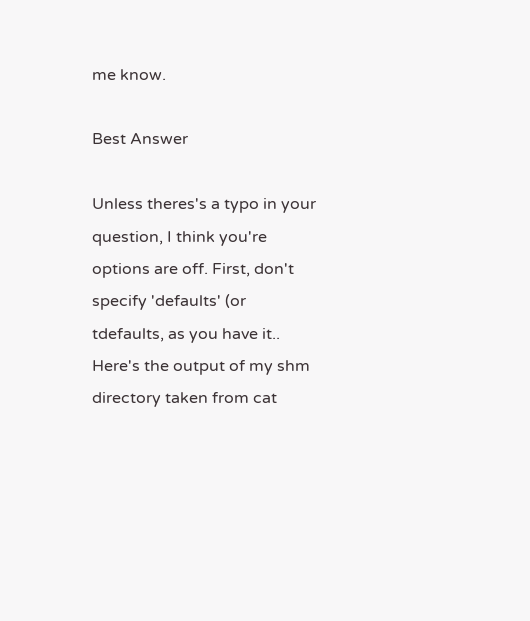me know.

Best Answer

Unless theres's a typo in your question, I think you're options are off. First, don't specify 'defaults' (or tdefaults, as you have it.. Here's the output of my shm directory taken from cat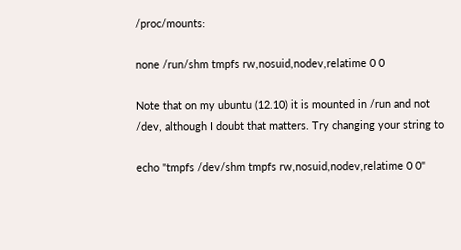/proc/mounts:

none /run/shm tmpfs rw,nosuid,nodev,relatime 0 0

Note that on my ubuntu (12.10) it is mounted in /run and not /dev, although I doubt that matters. Try changing your string to

echo "tmpfs /dev/shm tmpfs rw,nosuid,nodev,relatime 0 0"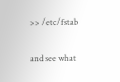>> /etc/fstab

and see what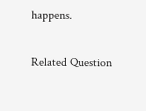happens.

Related Question